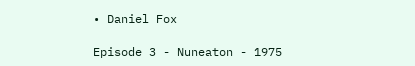• Daniel Fox

Episode 3 - Nuneaton - 1975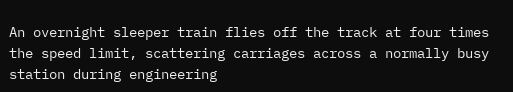An overnight sleeper train flies off the track at four times the speed limit, scattering carriages across a normally busy station during engineering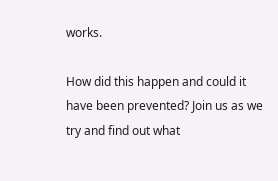works.

How did this happen and could it have been prevented? Join us as we try and find out what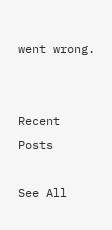went wrong.


Recent Posts

See All